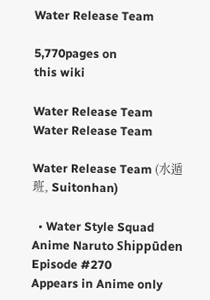Water Release Team

5,770pages on
this wiki

Water Release Team
Water Release Team

Water Release Team (水遁班, Suitonhan)

  • Water Style Squad
Anime Naruto Shippūden Episode #270
Appears in Anime only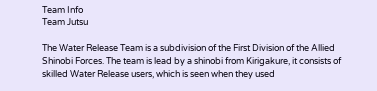Team Info
Team Jutsu

The Water Release Team is a subdivision of the First Division of the Allied Shinobi Forces. The team is lead by a shinobi from Kirigakure, it consists of skilled Water Release users, which is seen when they used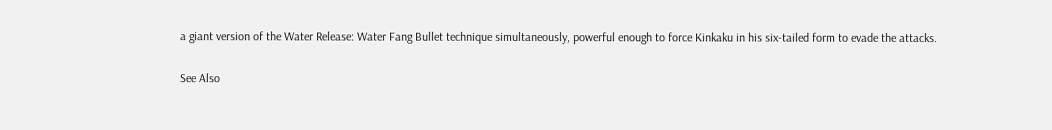a giant version of the Water Release: Water Fang Bullet technique simultaneously, powerful enough to force Kinkaku in his six-tailed form to evade the attacks.

See Also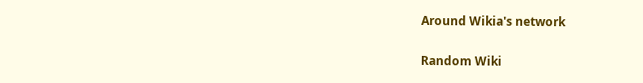Around Wikia's network

Random Wiki